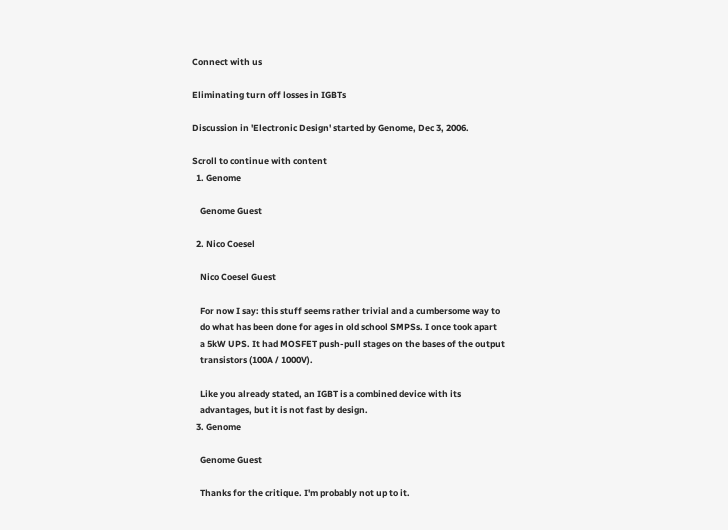Connect with us

Eliminating turn off losses in IGBTs

Discussion in 'Electronic Design' started by Genome, Dec 3, 2006.

Scroll to continue with content
  1. Genome

    Genome Guest

  2. Nico Coesel

    Nico Coesel Guest

    For now I say: this stuff seems rather trivial and a cumbersome way to
    do what has been done for ages in old school SMPSs. I once took apart
    a 5kW UPS. It had MOSFET push-pull stages on the bases of the output
    transistors (100A / 1000V).

    Like you already stated, an IGBT is a combined device with its
    advantages, but it is not fast by design.
  3. Genome

    Genome Guest

    Thanks for the critique. I'm probably not up to it.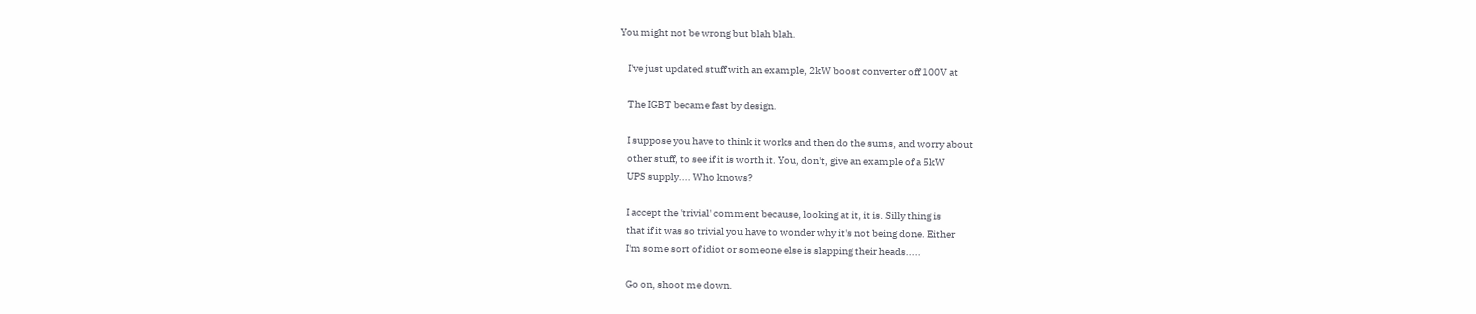You might not be wrong but blah blah.

    I've just updated stuff with an example, 2kW boost converter off 100V at

    The IGBT became fast by design.

    I suppose you have to think it works and then do the sums, and worry about
    other stuff, to see if it is worth it. You, don't, give an example of a 5kW
    UPS supply.... Who knows?

    I accept the 'trivial' comment because, looking at it, it is. Silly thing is
    that if it was so trivial you have to wonder why it's not being done. Either
    I'm some sort of idiot or someone else is slapping their heads.....

    Go on, shoot me down.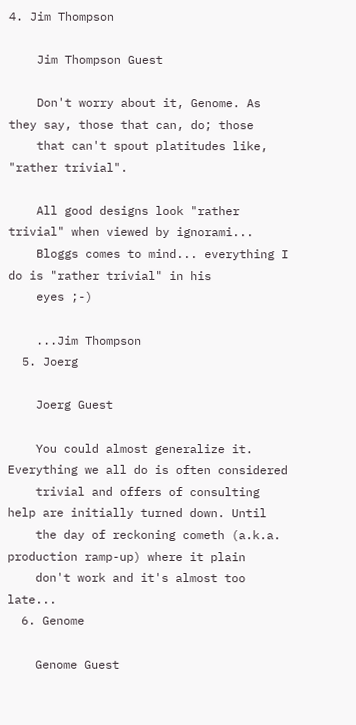4. Jim Thompson

    Jim Thompson Guest

    Don't worry about it, Genome. As they say, those that can, do; those
    that can't spout platitudes like, "rather trivial".

    All good designs look "rather trivial" when viewed by ignorami...
    Bloggs comes to mind... everything I do is "rather trivial" in his
    eyes ;-)

    ...Jim Thompson
  5. Joerg

    Joerg Guest

    You could almost generalize it. Everything we all do is often considered
    trivial and offers of consulting help are initially turned down. Until
    the day of reckoning cometh (a.k.a. production ramp-up) where it plain
    don't work and it's almost too late...
  6. Genome

    Genome Guest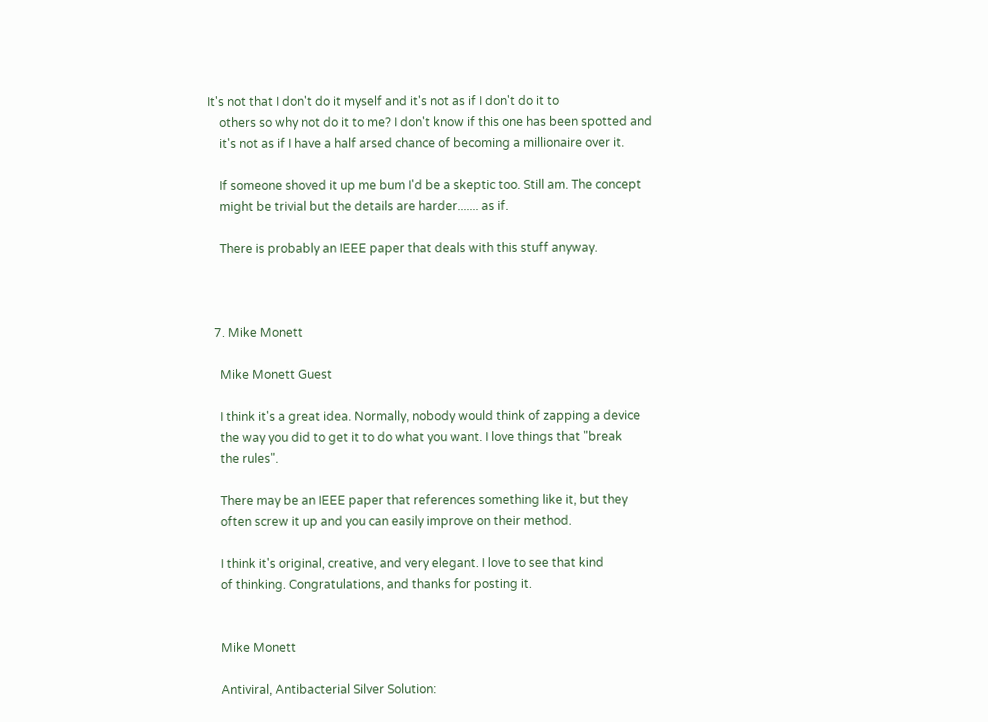It's not that I don't do it myself and it's not as if I don't do it to
    others so why not do it to me? I don't know if this one has been spotted and
    it's not as if I have a half arsed chance of becoming a millionaire over it.

    If someone shoved it up me bum I'd be a skeptic too. Still am. The concept
    might be trivial but the details are harder....... as if.

    There is probably an IEEE paper that deals with this stuff anyway.



  7. Mike Monett

    Mike Monett Guest

    I think it's a great idea. Normally, nobody would think of zapping a device
    the way you did to get it to do what you want. I love things that "break
    the rules".

    There may be an IEEE paper that references something like it, but they
    often screw it up and you can easily improve on their method.

    I think it's original, creative, and very elegant. I love to see that kind
    of thinking. Congratulations, and thanks for posting it.


    Mike Monett

    Antiviral, Antibacterial Silver Solution: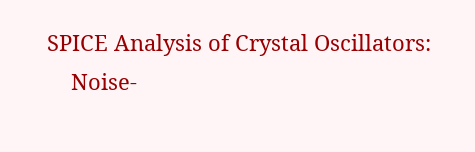SPICE Analysis of Crystal Oscillators:
    Noise-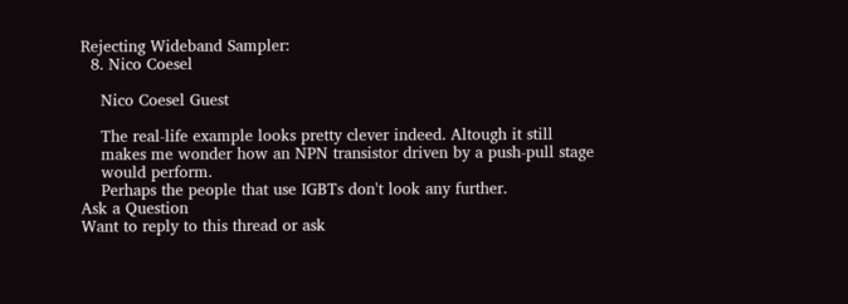Rejecting Wideband Sampler:
  8. Nico Coesel

    Nico Coesel Guest

    The real-life example looks pretty clever indeed. Altough it still
    makes me wonder how an NPN transistor driven by a push-pull stage
    would perform.
    Perhaps the people that use IGBTs don't look any further.
Ask a Question
Want to reply to this thread or ask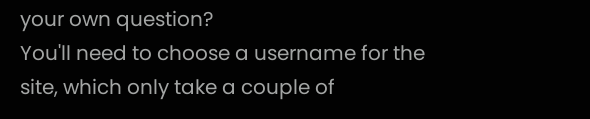your own question?
You'll need to choose a username for the site, which only take a couple of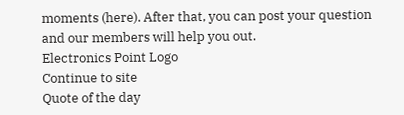moments (here). After that, you can post your question and our members will help you out.
Electronics Point Logo
Continue to site
Quote of the day